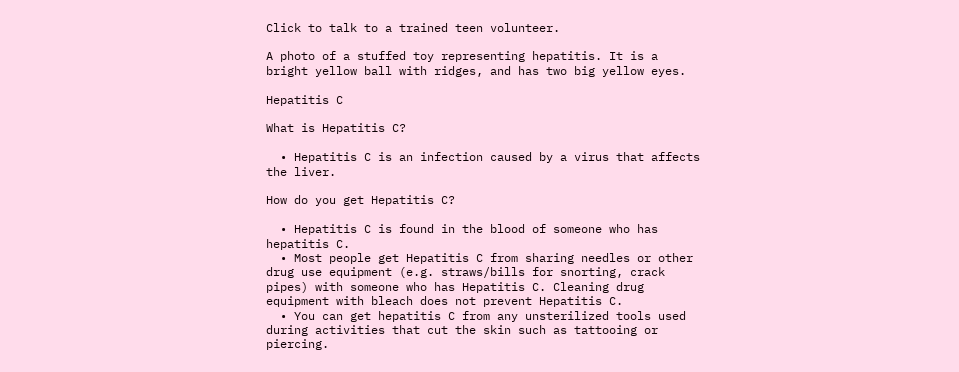Click to talk to a trained teen volunteer.

A photo of a stuffed toy representing hepatitis. It is a bright yellow ball with ridges, and has two big yellow eyes.

Hepatitis C

What is Hepatitis C?

  • Hepatitis C is an infection caused by a virus that affects the liver.

How do you get Hepatitis C?

  • Hepatitis C is found in the blood of someone who has hepatitis C.
  • Most people get Hepatitis C from sharing needles or other drug use equipment (e.g. straws/bills for snorting, crack pipes) with someone who has Hepatitis C. Cleaning drug equipment with bleach does not prevent Hepatitis C.
  • You can get hepatitis C from any unsterilized tools used during activities that cut the skin such as tattooing or piercing.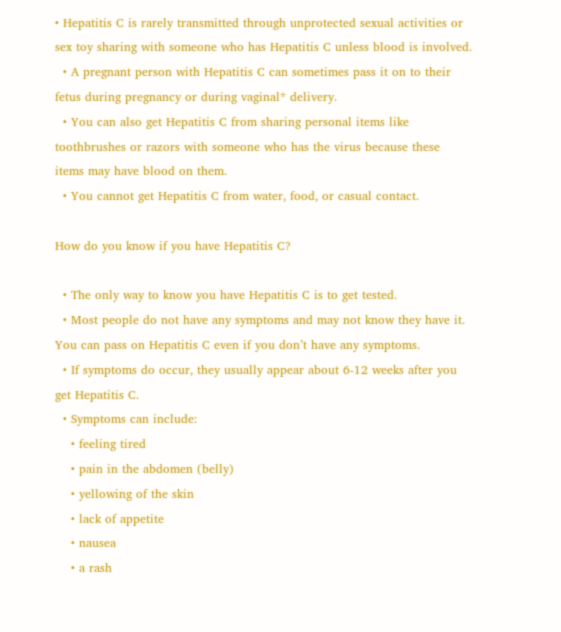• Hepatitis C is rarely transmitted through unprotected sexual activities or sex toy sharing with someone who has Hepatitis C unless blood is involved.
  • A pregnant person with Hepatitis C can sometimes pass it on to their fetus during pregnancy or during vaginal* delivery.
  • You can also get Hepatitis C from sharing personal items like toothbrushes or razors with someone who has the virus because these items may have blood on them.
  • You cannot get Hepatitis C from water, food, or casual contact.

How do you know if you have Hepatitis C?

  • The only way to know you have Hepatitis C is to get tested.
  • Most people do not have any symptoms and may not know they have it. You can pass on Hepatitis C even if you don’t have any symptoms.
  • If symptoms do occur, they usually appear about 6-12 weeks after you get Hepatitis C.
  • Symptoms can include:
    • feeling tired
    • pain in the abdomen (belly)
    • yellowing of the skin
    • lack of appetite
    • nausea
    • a rash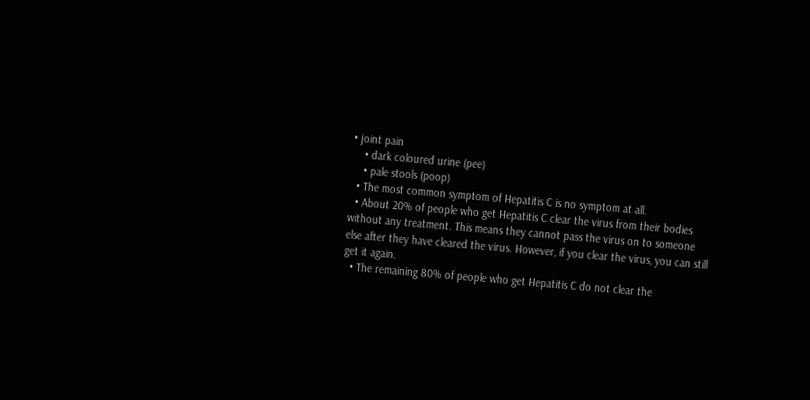• joint pain
    • dark coloured urine (pee)
    • pale stools (poop)
  • The most common symptom of Hepatitis C is no symptom at all.
  • About 20% of people who get Hepatitis C clear the virus from their bodies without any treatment. This means they cannot pass the virus on to someone else after they have cleared the virus. However, if you clear the virus, you can still get it again.
  • The remaining 80% of people who get Hepatitis C do not clear the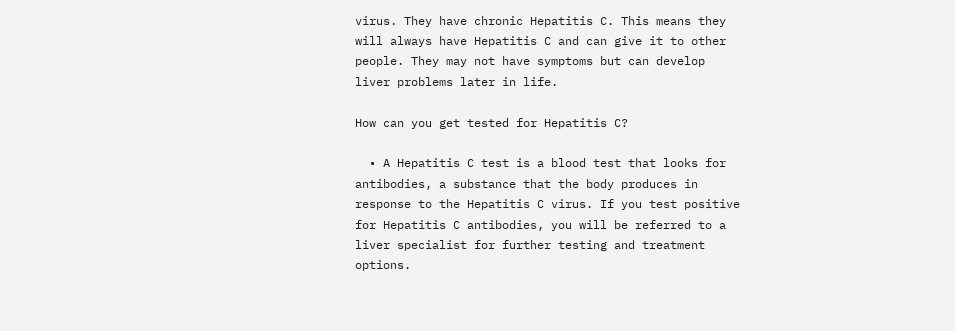virus. They have chronic Hepatitis C. This means they will always have Hepatitis C and can give it to other people. They may not have symptoms but can develop liver problems later in life.

How can you get tested for Hepatitis C?

  • A Hepatitis C test is a blood test that looks for antibodies, a substance that the body produces in response to the Hepatitis C virus. If you test positive for Hepatitis C antibodies, you will be referred to a liver specialist for further testing and treatment options.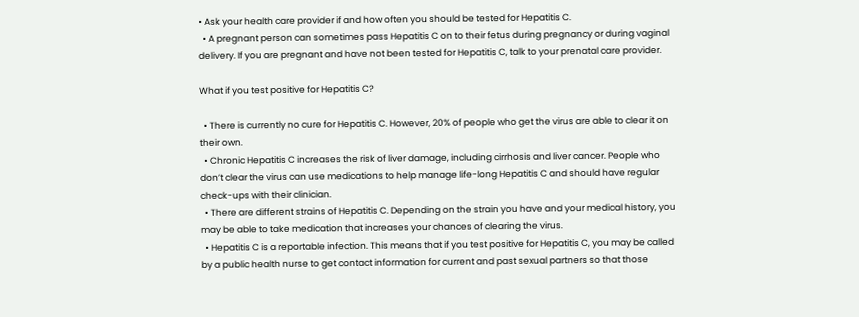• Ask your health care provider if and how often you should be tested for Hepatitis C.
  • A pregnant person can sometimes pass Hepatitis C on to their fetus during pregnancy or during vaginal delivery. If you are pregnant and have not been tested for Hepatitis C, talk to your prenatal care provider.

What if you test positive for Hepatitis C?

  • There is currently no cure for Hepatitis C. However, 20% of people who get the virus are able to clear it on their own.
  • Chronic Hepatitis C increases the risk of liver damage, including cirrhosis and liver cancer. People who don’t clear the virus can use medications to help manage life-long Hepatitis C and should have regular check-ups with their clinician.
  • There are different strains of Hepatitis C. Depending on the strain you have and your medical history, you may be able to take medication that increases your chances of clearing the virus.
  • Hepatitis C is a reportable infection. This means that if you test positive for Hepatitis C, you may be called by a public health nurse to get contact information for current and past sexual partners so that those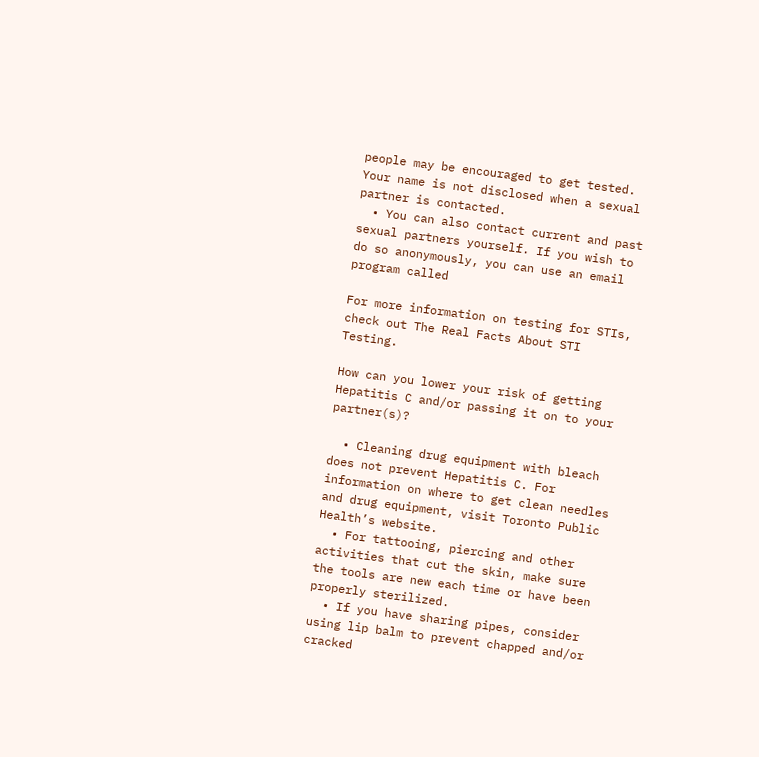people may be encouraged to get tested. Your name is not disclosed when a sexual partner is contacted.
  • You can also contact current and past sexual partners yourself. If you wish to do so anonymously, you can use an email program called

For more information on testing for STIs, check out The Real Facts About STI Testing.

How can you lower your risk of getting Hepatitis C and/or passing it on to your partner(s)?

  • Cleaning drug equipment with bleach does not prevent Hepatitis C. For information on where to get clean needles and drug equipment, visit Toronto Public Health’s website.
  • For tattooing, piercing and other activities that cut the skin, make sure the tools are new each time or have been properly sterilized.
  • If you have sharing pipes, consider using lip balm to prevent chapped and/or cracked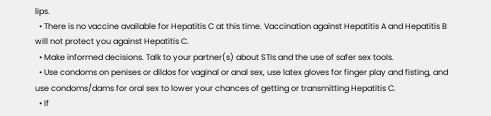lips.
  • There is no vaccine available for Hepatitis C at this time. Vaccination against Hepatitis A and Hepatitis B will not protect you against Hepatitis C.
  • Make informed decisions. Talk to your partner(s) about STIs and the use of safer sex tools.
  • Use condoms on penises or dildos for vaginal or anal sex, use latex gloves for finger play and fisting, and use condoms/dams for oral sex to lower your chances of getting or transmitting Hepatitis C.
  • If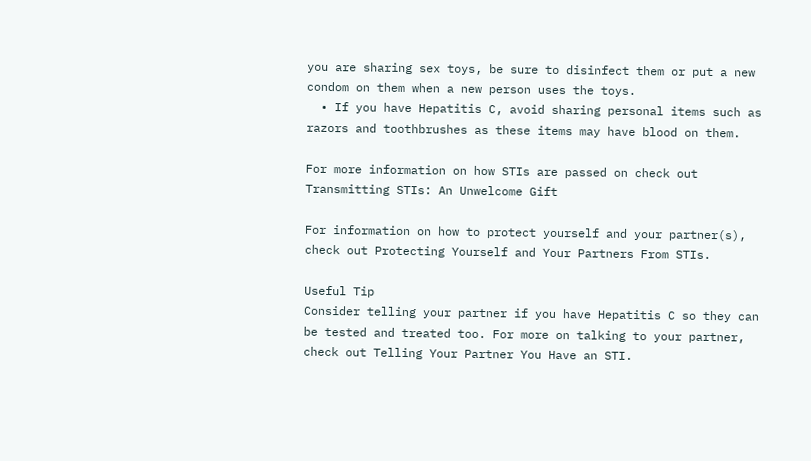you are sharing sex toys, be sure to disinfect them or put a new condom on them when a new person uses the toys.
  • If you have Hepatitis C, avoid sharing personal items such as razors and toothbrushes as these items may have blood on them.

For more information on how STIs are passed on check out Transmitting STIs: An Unwelcome Gift

For information on how to protect yourself and your partner(s), check out Protecting Yourself and Your Partners From STIs.

Useful Tip
Consider telling your partner if you have Hepatitis C so they can be tested and treated too. For more on talking to your partner, check out Telling Your Partner You Have an STI.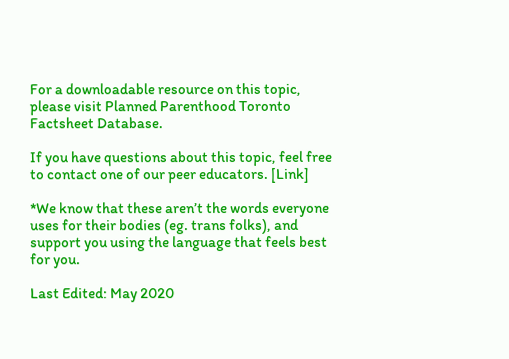For a downloadable resource on this topic, please visit Planned Parenthood Toronto Factsheet Database.

If you have questions about this topic, feel free to contact one of our peer educators. [Link]

*We know that these aren’t the words everyone uses for their bodies (eg. trans folks), and support you using the language that feels best for you.

Last Edited: May 2020